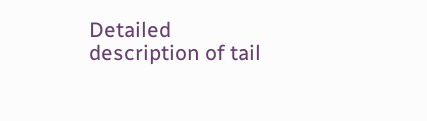Detailed description of tail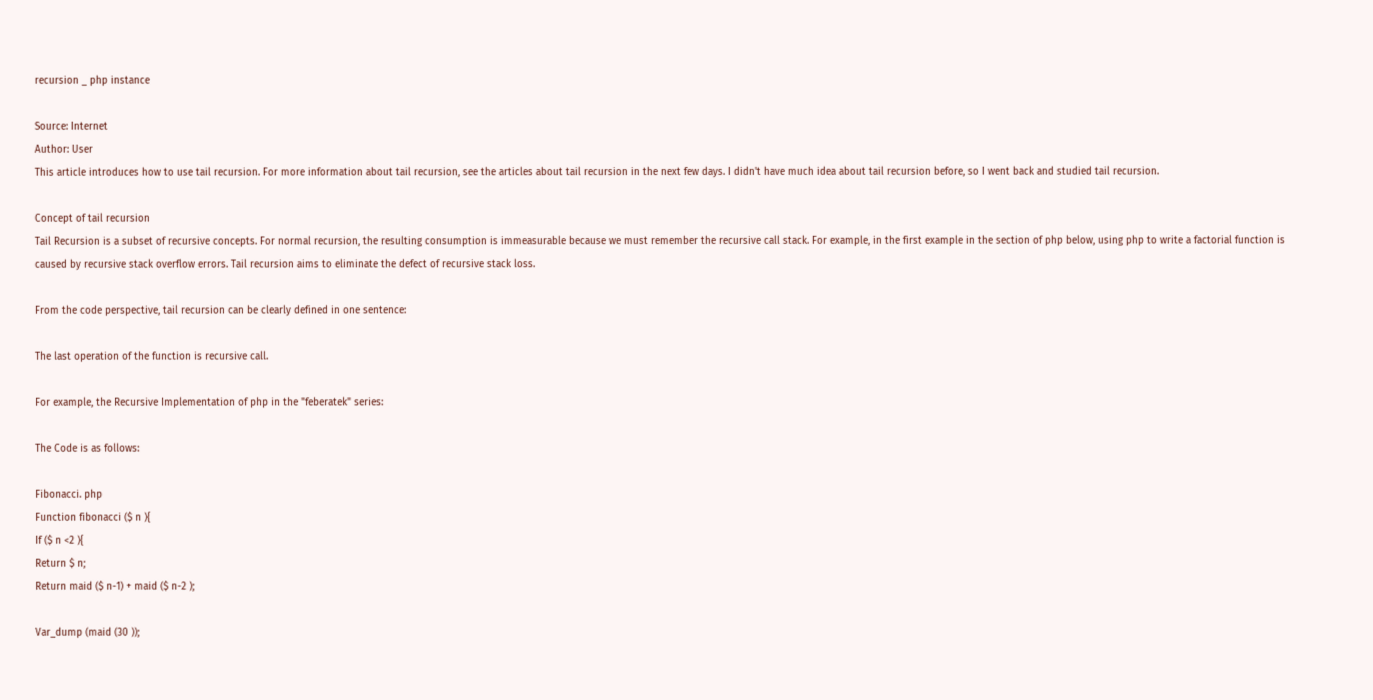recursion _ php instance

Source: Internet
Author: User
This article introduces how to use tail recursion. For more information about tail recursion, see the articles about tail recursion in the next few days. I didn't have much idea about tail recursion before, so I went back and studied tail recursion.

Concept of tail recursion
Tail Recursion is a subset of recursive concepts. For normal recursion, the resulting consumption is immeasurable because we must remember the recursive call stack. For example, in the first example in the section of php below, using php to write a factorial function is caused by recursive stack overflow errors. Tail recursion aims to eliminate the defect of recursive stack loss.

From the code perspective, tail recursion can be clearly defined in one sentence:

The last operation of the function is recursive call.

For example, the Recursive Implementation of php in the "feberatek" series:

The Code is as follows:

Fibonacci. php
Function fibonacci ($ n ){
If ($ n <2 ){
Return $ n;
Return maid ($ n-1) + maid ($ n-2 );

Var_dump (maid (30 ));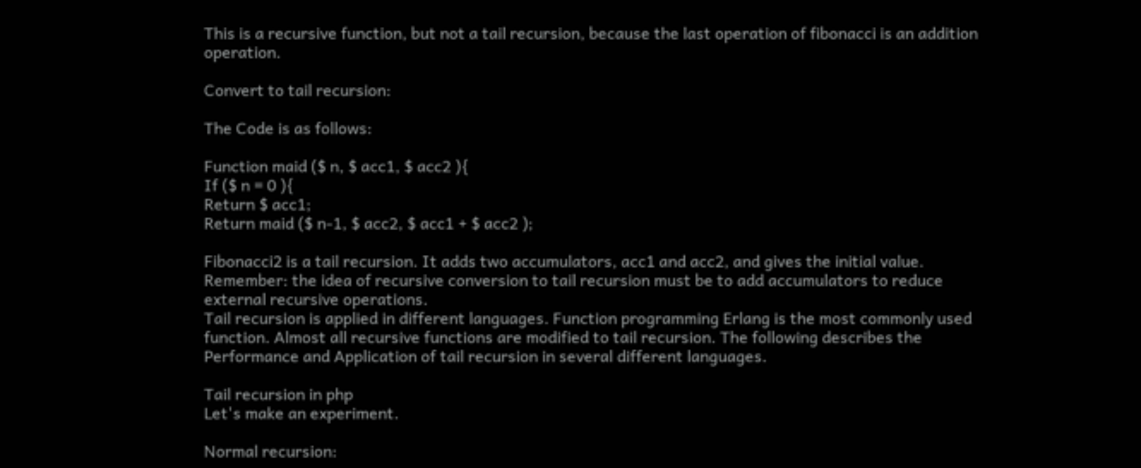This is a recursive function, but not a tail recursion, because the last operation of fibonacci is an addition operation.

Convert to tail recursion:

The Code is as follows:

Function maid ($ n, $ acc1, $ acc2 ){
If ($ n = 0 ){
Return $ acc1;
Return maid ($ n-1, $ acc2, $ acc1 + $ acc2 );

Fibonacci2 is a tail recursion. It adds two accumulators, acc1 and acc2, and gives the initial value. Remember: the idea of recursive conversion to tail recursion must be to add accumulators to reduce external recursive operations.
Tail recursion is applied in different languages. Function programming Erlang is the most commonly used function. Almost all recursive functions are modified to tail recursion. The following describes the Performance and Application of tail recursion in several different languages.

Tail recursion in php
Let's make an experiment.

Normal recursion: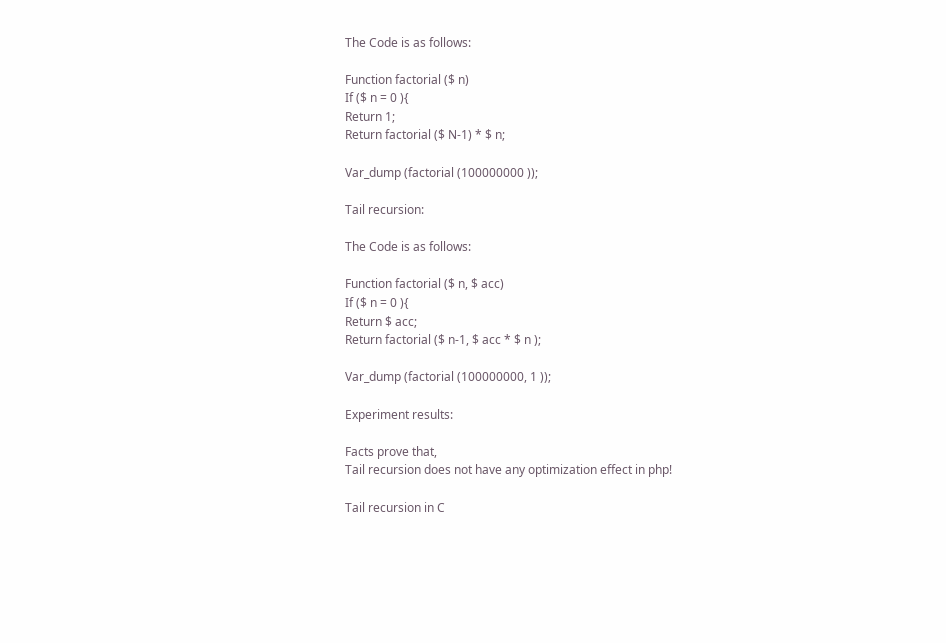The Code is as follows:

Function factorial ($ n)
If ($ n = 0 ){
Return 1;
Return factorial ($ N-1) * $ n;

Var_dump (factorial (100000000 ));

Tail recursion:

The Code is as follows:

Function factorial ($ n, $ acc)
If ($ n = 0 ){
Return $ acc;
Return factorial ($ n-1, $ acc * $ n );

Var_dump (factorial (100000000, 1 ));

Experiment results:

Facts prove that,
Tail recursion does not have any optimization effect in php!

Tail recursion in C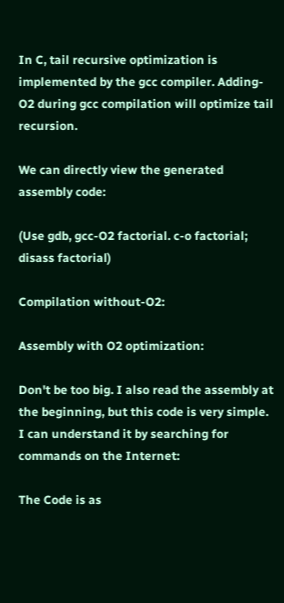In C, tail recursive optimization is implemented by the gcc compiler. Adding-O2 during gcc compilation will optimize tail recursion.

We can directly view the generated assembly code:

(Use gdb, gcc-O2 factorial. c-o factorial; disass factorial)

Compilation without-O2:

Assembly with O2 optimization:

Don't be too big. I also read the assembly at the beginning, but this code is very simple. I can understand it by searching for commands on the Internet:

The Code is as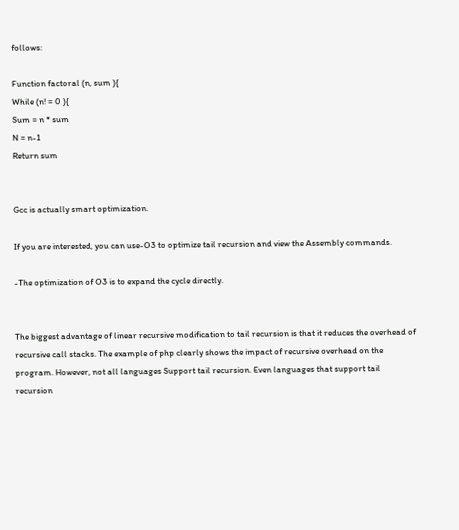follows:

Function factoral (n, sum ){
While (n! = 0 ){
Sum = n * sum
N = n-1
Return sum


Gcc is actually smart optimization.

If you are interested, you can use-O3 to optimize tail recursion and view the Assembly commands.

-The optimization of O3 is to expand the cycle directly.


The biggest advantage of linear recursive modification to tail recursion is that it reduces the overhead of recursive call stacks. The example of php clearly shows the impact of recursive overhead on the program. However, not all languages Support tail recursion. Even languages that support tail recursion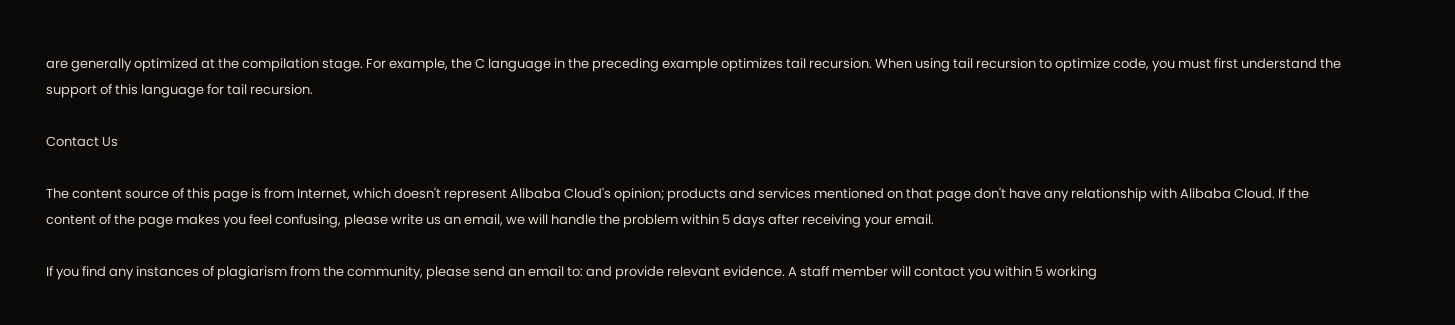are generally optimized at the compilation stage. For example, the C language in the preceding example optimizes tail recursion. When using tail recursion to optimize code, you must first understand the support of this language for tail recursion.

Contact Us

The content source of this page is from Internet, which doesn't represent Alibaba Cloud's opinion; products and services mentioned on that page don't have any relationship with Alibaba Cloud. If the content of the page makes you feel confusing, please write us an email, we will handle the problem within 5 days after receiving your email.

If you find any instances of plagiarism from the community, please send an email to: and provide relevant evidence. A staff member will contact you within 5 working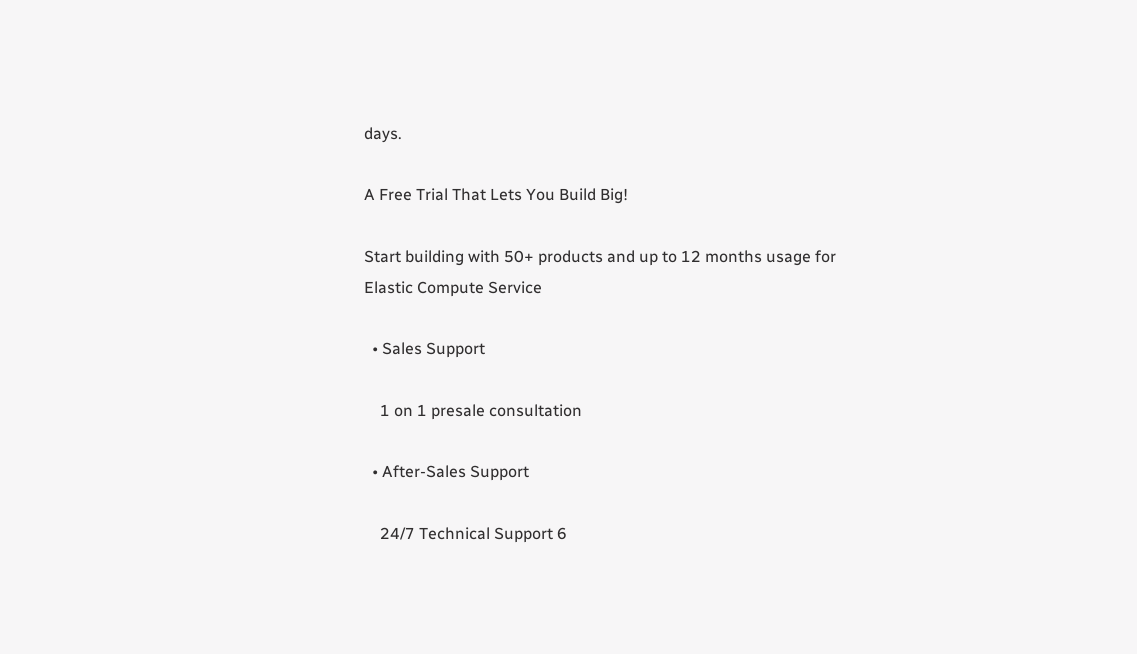days.

A Free Trial That Lets You Build Big!

Start building with 50+ products and up to 12 months usage for Elastic Compute Service

  • Sales Support

    1 on 1 presale consultation

  • After-Sales Support

    24/7 Technical Support 6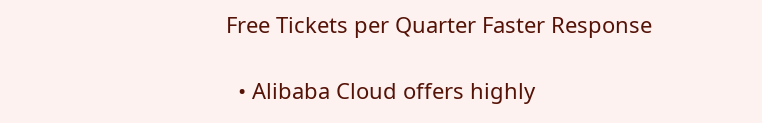Free Tickets per Quarter Faster Response

  • Alibaba Cloud offers highly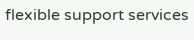flexible support services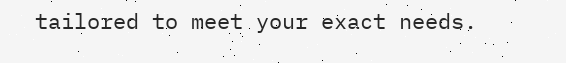tailored to meet your exact needs.